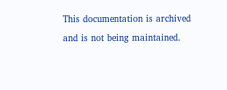This documentation is archived and is not being maintained.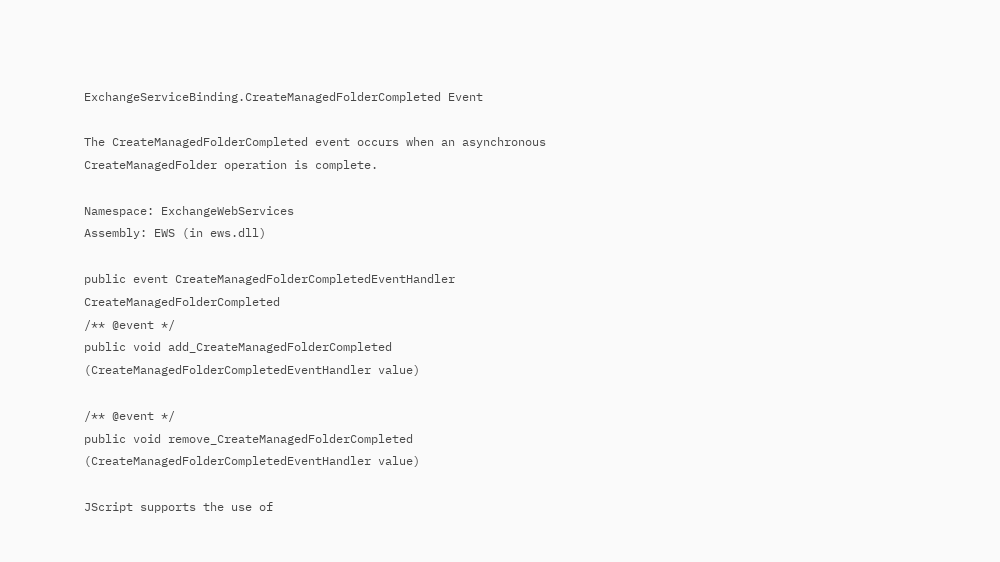ExchangeServiceBinding.CreateManagedFolderCompleted Event

The CreateManagedFolderCompleted event occurs when an asynchronous CreateManagedFolder operation is complete.

Namespace: ExchangeWebServices
Assembly: EWS (in ews.dll)

public event CreateManagedFolderCompletedEventHandler CreateManagedFolderCompleted
/** @event */
public void add_CreateManagedFolderCompleted (CreateManagedFolderCompletedEventHandler value)

/** @event */
public void remove_CreateManagedFolderCompleted (CreateManagedFolderCompletedEventHandler value)

JScript supports the use of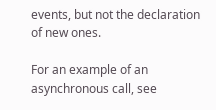events, but not the declaration of new ones.

For an example of an asynchronous call, see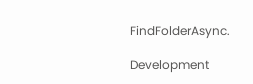FindFolderAsync.

Development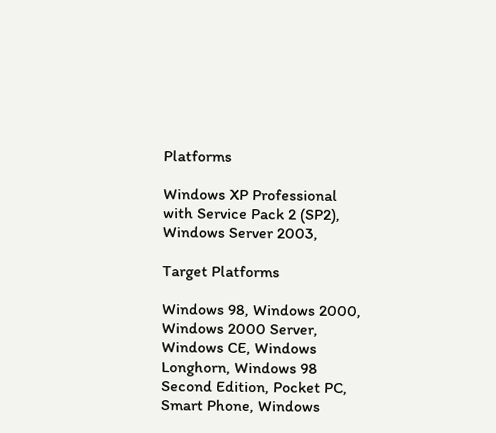Platforms

Windows XP Professional with Service Pack 2 (SP2), Windows Server 2003,

Target Platforms

Windows 98, Windows 2000, Windows 2000 Server, Windows CE, Windows Longhorn, Windows 98 Second Edition, Pocket PC, Smart Phone, Windows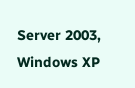Server 2003, Windows XP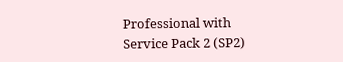Professional with Service Pack 2 (SP2)